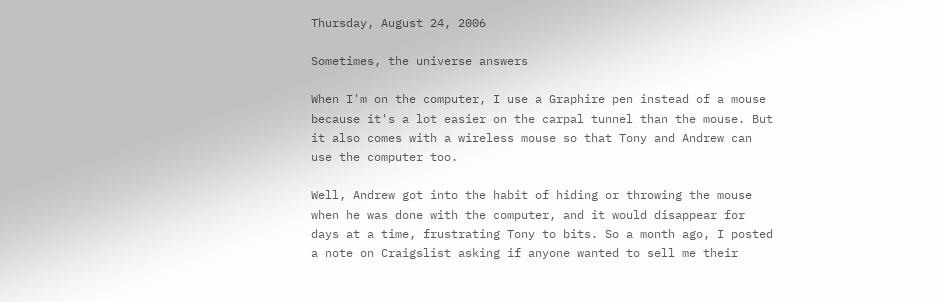Thursday, August 24, 2006

Sometimes, the universe answers

When I'm on the computer, I use a Graphire pen instead of a mouse because it's a lot easier on the carpal tunnel than the mouse. But it also comes with a wireless mouse so that Tony and Andrew can use the computer too.

Well, Andrew got into the habit of hiding or throwing the mouse when he was done with the computer, and it would disappear for days at a time, frustrating Tony to bits. So a month ago, I posted a note on Craigslist asking if anyone wanted to sell me their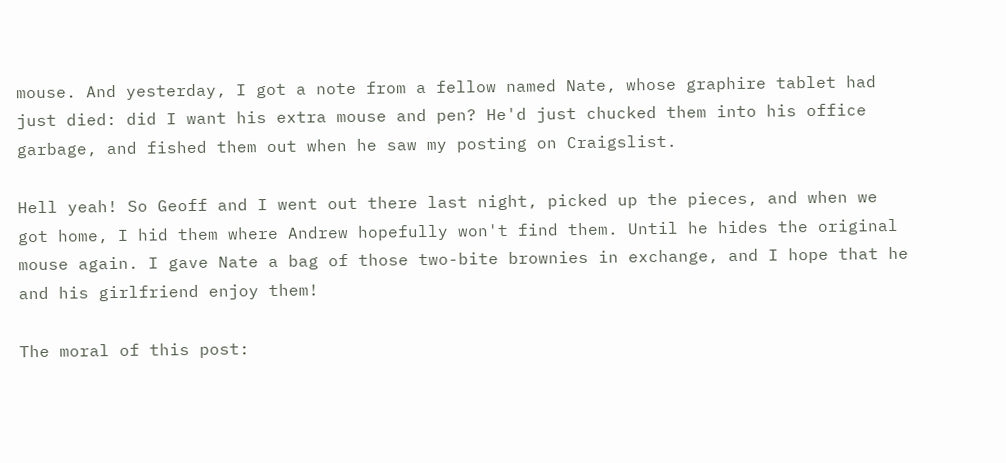mouse. And yesterday, I got a note from a fellow named Nate, whose graphire tablet had just died: did I want his extra mouse and pen? He'd just chucked them into his office garbage, and fished them out when he saw my posting on Craigslist.

Hell yeah! So Geoff and I went out there last night, picked up the pieces, and when we got home, I hid them where Andrew hopefully won't find them. Until he hides the original mouse again. I gave Nate a bag of those two-bite brownies in exchange, and I hope that he and his girlfriend enjoy them!

The moral of this post: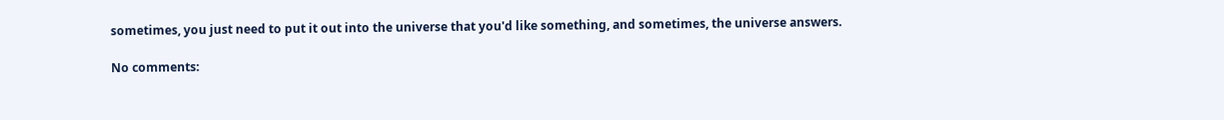sometimes, you just need to put it out into the universe that you'd like something, and sometimes, the universe answers.

No comments: